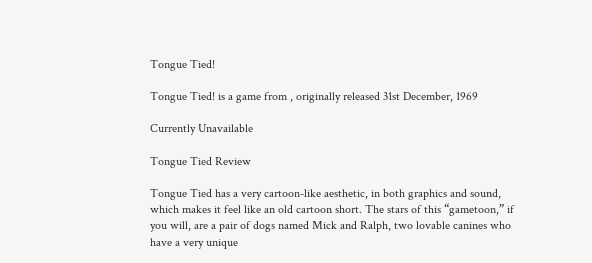Tongue Tied!

Tongue Tied! is a game from , originally released 31st December, 1969

Currently Unavailable

Tongue Tied Review

Tongue Tied has a very cartoon-like aesthetic, in both graphics and sound, which makes it feel like an old cartoon short. The stars of this “gametoon,” if you will, are a pair of dogs named Mick and Ralph, two lovable canines who have a very unique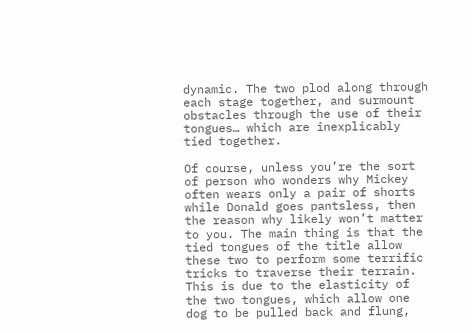dynamic. The two plod along through each stage together, and surmount obstacles through the use of their tongues… which are inexplicably tied together.

Of course, unless you’re the sort of person who wonders why Mickey often wears only a pair of shorts while Donald goes pantsless, then the reason why likely won’t matter to you. The main thing is that the tied tongues of the title allow these two to perform some terrific tricks to traverse their terrain. This is due to the elasticity of the two tongues, which allow one dog to be pulled back and flung,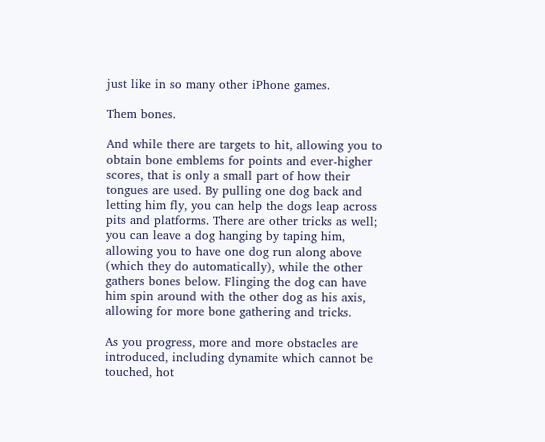just like in so many other iPhone games.

Them bones.

And while there are targets to hit, allowing you to obtain bone emblems for points and ever-higher scores, that is only a small part of how their tongues are used. By pulling one dog back and letting him fly, you can help the dogs leap across pits and platforms. There are other tricks as well; you can leave a dog hanging by taping him, allowing you to have one dog run along above (which they do automatically), while the other gathers bones below. Flinging the dog can have him spin around with the other dog as his axis, allowing for more bone gathering and tricks.

As you progress, more and more obstacles are introduced, including dynamite which cannot be touched, hot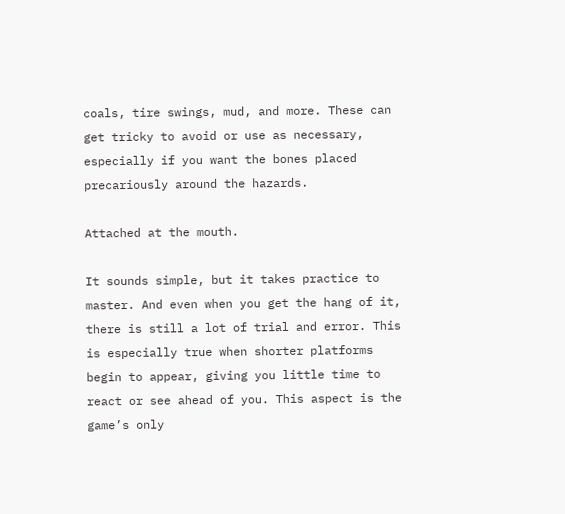coals, tire swings, mud, and more. These can get tricky to avoid or use as necessary, especially if you want the bones placed precariously around the hazards.

Attached at the mouth.

It sounds simple, but it takes practice to master. And even when you get the hang of it, there is still a lot of trial and error. This is especially true when shorter platforms begin to appear, giving you little time to react or see ahead of you. This aspect is the game’s only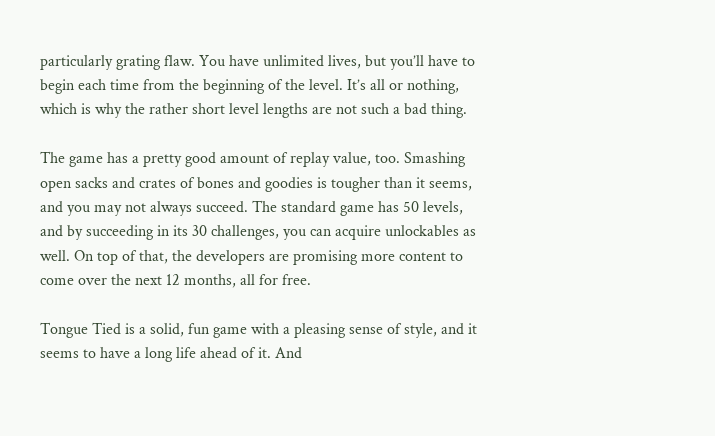particularly grating flaw. You have unlimited lives, but you’ll have to begin each time from the beginning of the level. It’s all or nothing, which is why the rather short level lengths are not such a bad thing.

The game has a pretty good amount of replay value, too. Smashing open sacks and crates of bones and goodies is tougher than it seems, and you may not always succeed. The standard game has 50 levels, and by succeeding in its 30 challenges, you can acquire unlockables as well. On top of that, the developers are promising more content to come over the next 12 months, all for free.

Tongue Tied is a solid, fun game with a pleasing sense of style, and it seems to have a long life ahead of it. And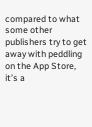compared to what some other publishers try to get away with peddling on the App Store, it’s a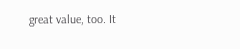great value, too. It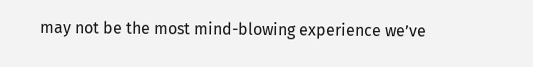may not be the most mind-blowing experience we’ve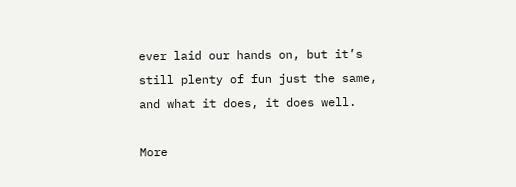ever laid our hands on, but it’s still plenty of fun just the same, and what it does, it does well.

More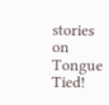stories on Tongue Tied!